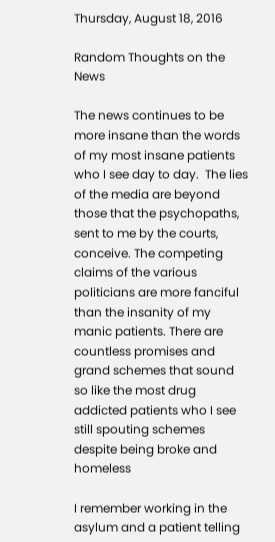Thursday, August 18, 2016

Random Thoughts on the News

The news continues to be more insane than the words of my most insane patients who I see day to day.  The lies of the media are beyond those that the psychopaths, sent to me by the courts, conceive. The competing claims of the various politicians are more fanciful than the insanity of my manic patients. There are countless promises and grand schemes that sound so like the most drug addicted patients who I see still spouting schemes despite being broke and homeless

I remember working in the asylum and a patient telling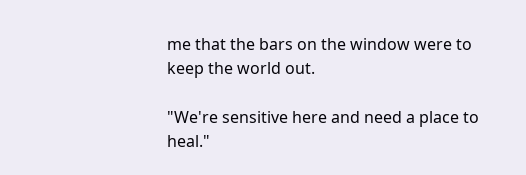me that the bars on the window were to keep the world out.

"We're sensitive here and need a place to heal."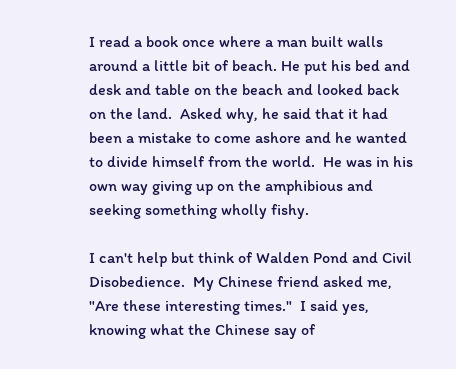I read a book once where a man built walls around a little bit of beach. He put his bed and desk and table on the beach and looked back on the land.  Asked why, he said that it had been a mistake to come ashore and he wanted to divide himself from the world.  He was in his own way giving up on the amphibious and seeking something wholly fishy.

I can't help but think of Walden Pond and Civil Disobedience.  My Chinese friend asked me, "Are these interesting times."  I said yes, knowing what the Chinese say of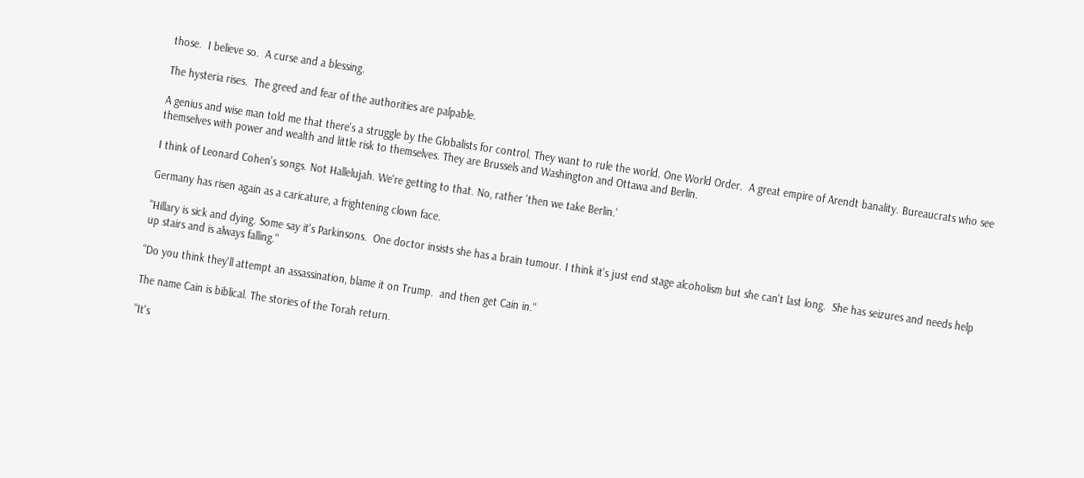those.  I believe so.  A curse and a blessing.

The hysteria rises.  The greed and fear of the authorities are palpable.

A genius and wise man told me that there's a struggle by the Globalists for control. They want to rule the world. One World Order.  A great empire of Arendt banality. Bureaucrats who see themselves with power and wealth and little risk to themselves. They are Brussels and Washington and Ottawa and Berlin.

I think of Leonard Cohen's songs. Not Hallelujah. We're getting to that. No, rather 'then we take Berlin.'

Germany has risen again as a caricature, a frightening clown face.

"Hillary is sick and dying. Some say it's Parkinsons.  One doctor insists she has a brain tumour. I think it's just end stage alcoholism but she can't last long.  She has seizures and needs help up stairs and is always falling."

"Do you think they'll attempt an assassination, blame it on Trump.  and then get Cain in."

The name Cain is biblical. The stories of the Torah return.

"It's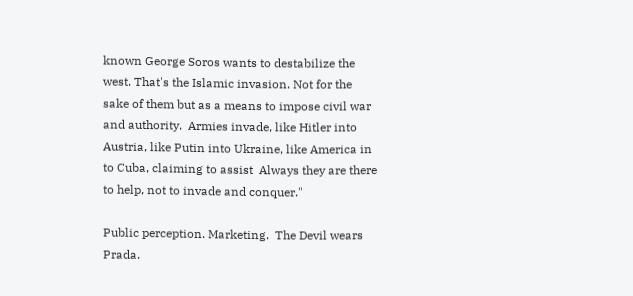known George Soros wants to destabilize the west. That's the Islamic invasion. Not for the sake of them but as a means to impose civil war and authority.  Armies invade, like Hitler into Austria, like Putin into Ukraine, like America in to Cuba, claiming to assist  Always they are there to help, not to invade and conquer."

Public perception. Marketing.  The Devil wears Prada.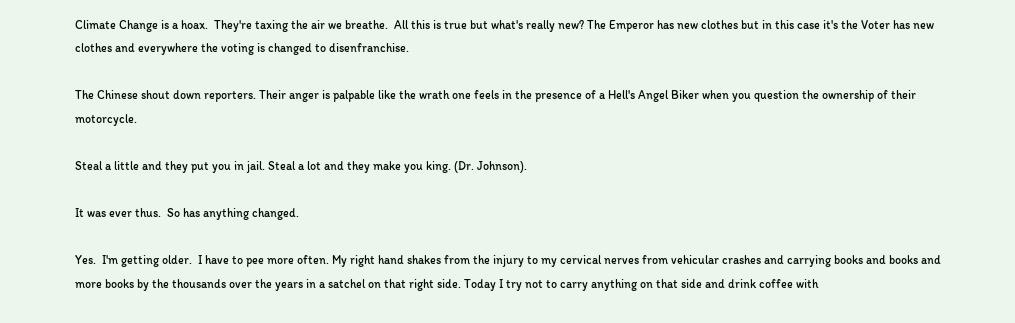Climate Change is a hoax.  They're taxing the air we breathe.  All this is true but what's really new? The Emperor has new clothes but in this case it's the Voter has new clothes and everywhere the voting is changed to disenfranchise.

The Chinese shout down reporters. Their anger is palpable like the wrath one feels in the presence of a Hell's Angel Biker when you question the ownership of their motorcycle.

Steal a little and they put you in jail. Steal a lot and they make you king. (Dr. Johnson).

It was ever thus.  So has anything changed.

Yes.  I'm getting older.  I have to pee more often. My right hand shakes from the injury to my cervical nerves from vehicular crashes and carrying books and books and more books by the thousands over the years in a satchel on that right side. Today I try not to carry anything on that side and drink coffee with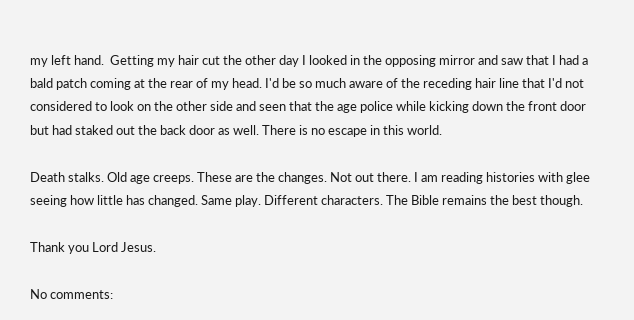my left hand.  Getting my hair cut the other day I looked in the opposing mirror and saw that I had a bald patch coming at the rear of my head. I'd be so much aware of the receding hair line that I'd not considered to look on the other side and seen that the age police while kicking down the front door but had staked out the back door as well. There is no escape in this world.

Death stalks. Old age creeps. These are the changes. Not out there. I am reading histories with glee seeing how little has changed. Same play. Different characters. The Bible remains the best though.

Thank you Lord Jesus.

No comments: